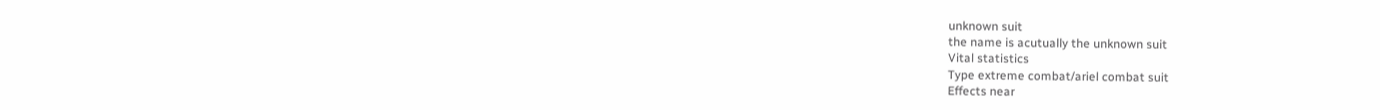unknown suit
the name is acutually the unknown suit
Vital statistics
Type extreme combat/ariel combat suit
Effects near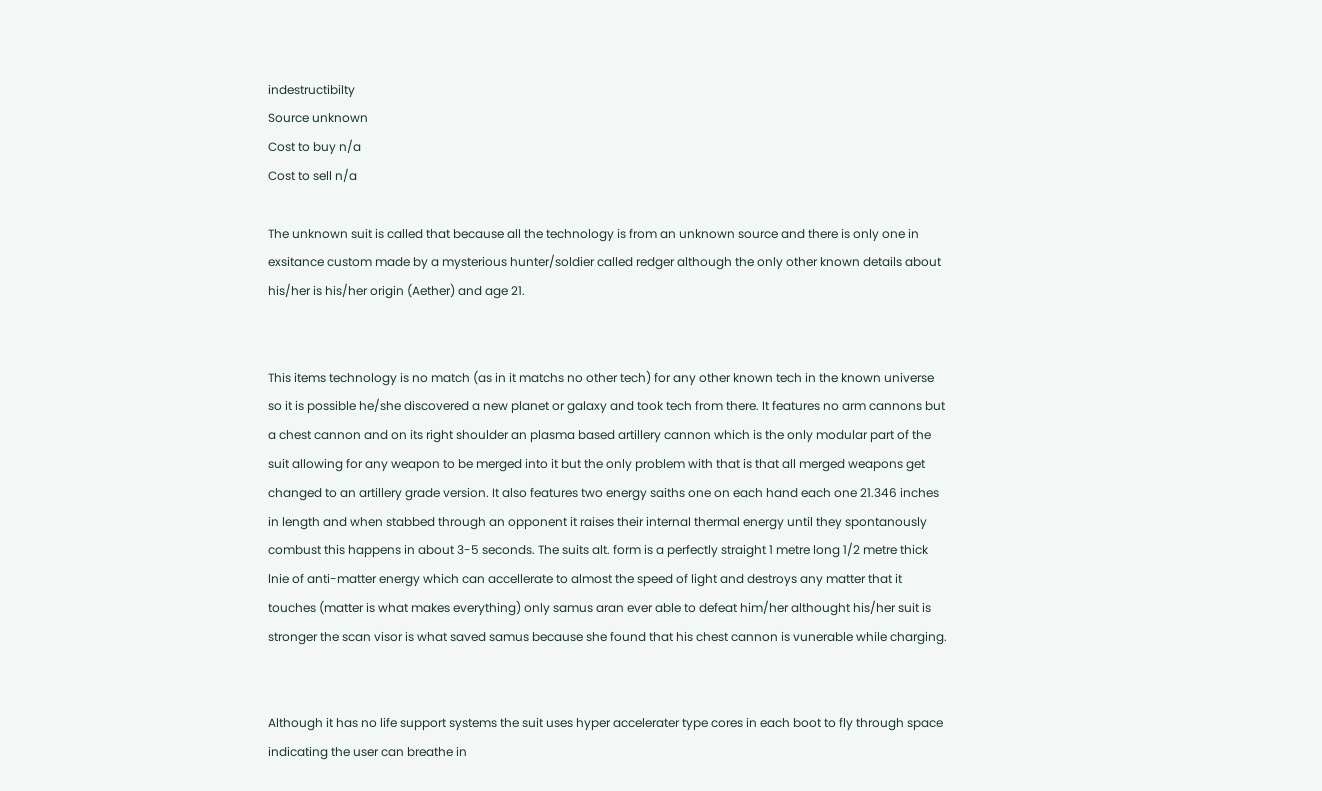indestructibilty
Source unknown
Cost to buy n/a
Cost to sell n/a

The unknown suit is called that because all the technology is from an unknown source and there is only one in exsitance custom made by a mysterious hunter/soldier called redger although the only other known details about his/her is his/her origin (Aether) and age 21.


This items technology is no match (as in it matchs no other tech) for any other known tech in the known universe so it is possible he/she discovered a new planet or galaxy and took tech from there. It features no arm cannons but a chest cannon and on its right shoulder an plasma based artillery cannon which is the only modular part of the suit allowing for any weapon to be merged into it but the only problem with that is that all merged weapons get changed to an artillery grade version. It also features two energy saiths one on each hand each one 21.346 inches in length and when stabbed through an opponent it raises their internal thermal energy until they spontanously combust this happens in about 3-5 seconds. The suits alt. form is a perfectly straight 1 metre long 1/2 metre thick lnie of anti-matter energy which can accellerate to almost the speed of light and destroys any matter that it touches (matter is what makes everything) only samus aran ever able to defeat him/her althought his/her suit is stronger the scan visor is what saved samus because she found that his chest cannon is vunerable while charging.


Although it has no life support systems the suit uses hyper accelerater type cores in each boot to fly through space indicating the user can breathe in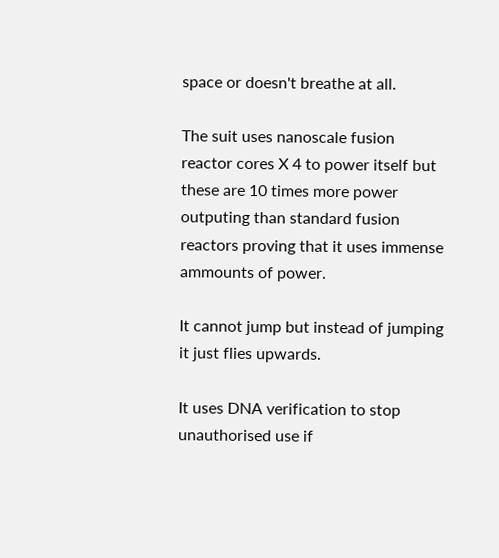space or doesn't breathe at all.

The suit uses nanoscale fusion reactor cores X 4 to power itself but these are 10 times more power outputing than standard fusion reactors proving that it uses immense ammounts of power.

It cannot jump but instead of jumping it just flies upwards.

It uses DNA verification to stop unauthorised use if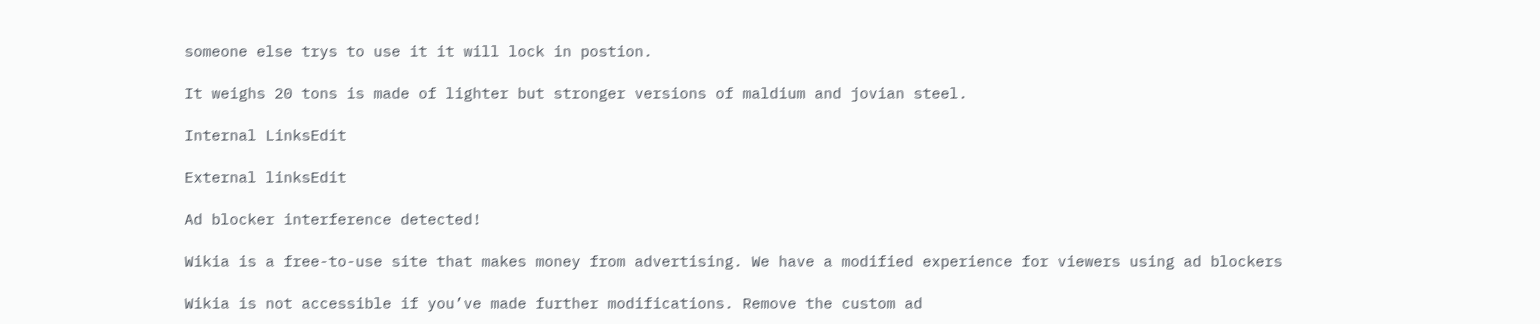someone else trys to use it it will lock in postion.

It weighs 20 tons is made of lighter but stronger versions of maldium and jovian steel.

Internal LinksEdit

External linksEdit

Ad blocker interference detected!

Wikia is a free-to-use site that makes money from advertising. We have a modified experience for viewers using ad blockers

Wikia is not accessible if you’ve made further modifications. Remove the custom ad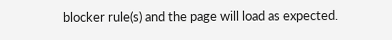blocker rule(s) and the page will load as expected.